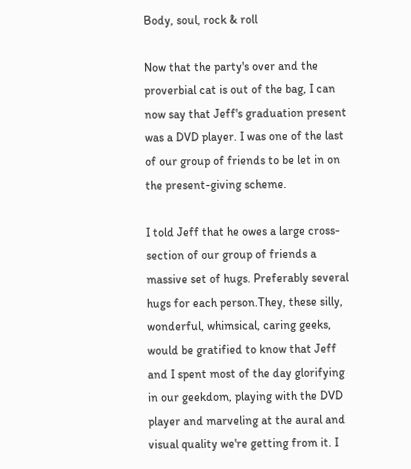Body, soul, rock & roll

Now that the party's over and the proverbial cat is out of the bag, I can now say that Jeff's graduation present was a DVD player. I was one of the last of our group of friends to be let in on the present-giving scheme.

I told Jeff that he owes a large cross-section of our group of friends a massive set of hugs. Preferably several hugs for each person.They, these silly, wonderful, whimsical, caring geeks, would be gratified to know that Jeff and I spent most of the day glorifying in our geekdom, playing with the DVD player and marveling at the aural and visual quality we're getting from it. I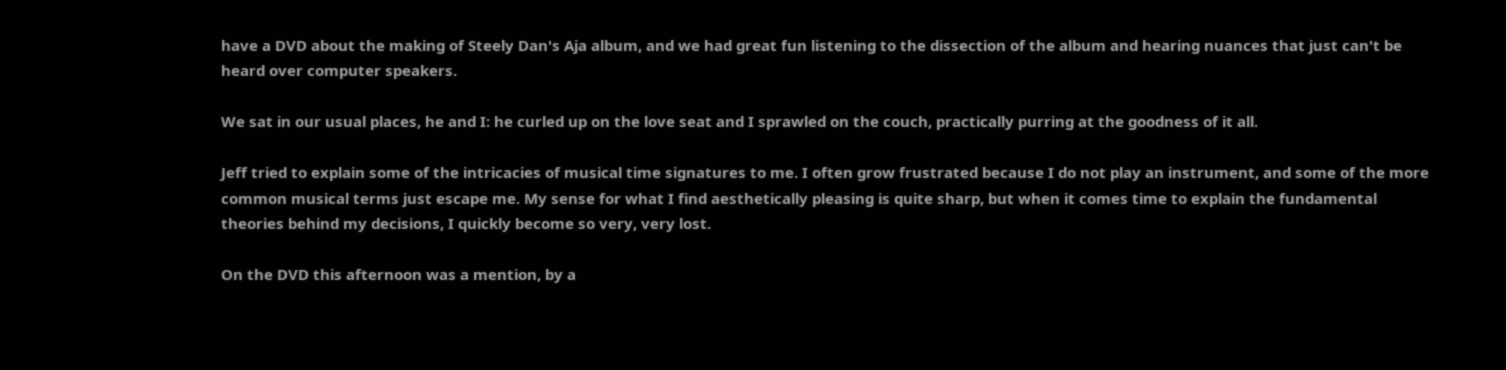have a DVD about the making of Steely Dan's Aja album, and we had great fun listening to the dissection of the album and hearing nuances that just can't be heard over computer speakers.

We sat in our usual places, he and I: he curled up on the love seat and I sprawled on the couch, practically purring at the goodness of it all.

Jeff tried to explain some of the intricacies of musical time signatures to me. I often grow frustrated because I do not play an instrument, and some of the more common musical terms just escape me. My sense for what I find aesthetically pleasing is quite sharp, but when it comes time to explain the fundamental theories behind my decisions, I quickly become so very, very lost.

On the DVD this afternoon was a mention, by a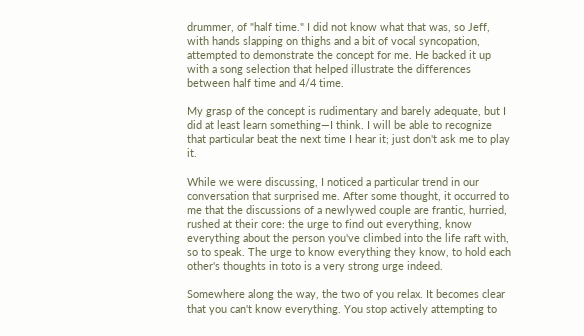drummer, of "half time." I did not know what that was, so Jeff, with hands slapping on thighs and a bit of vocal syncopation, attempted to demonstrate the concept for me. He backed it up with a song selection that helped illustrate the differences between half time and 4/4 time.

My grasp of the concept is rudimentary and barely adequate, but I did at least learn something—I think. I will be able to recognize that particular beat the next time I hear it; just don't ask me to play it.

While we were discussing, I noticed a particular trend in our conversation that surprised me. After some thought, it occurred to me that the discussions of a newlywed couple are frantic, hurried, rushed at their core: the urge to find out everything, know everything about the person you've climbed into the life raft with, so to speak. The urge to know everything they know, to hold each other's thoughts in toto is a very strong urge indeed.

Somewhere along the way, the two of you relax. It becomes clear that you can't know everything. You stop actively attempting to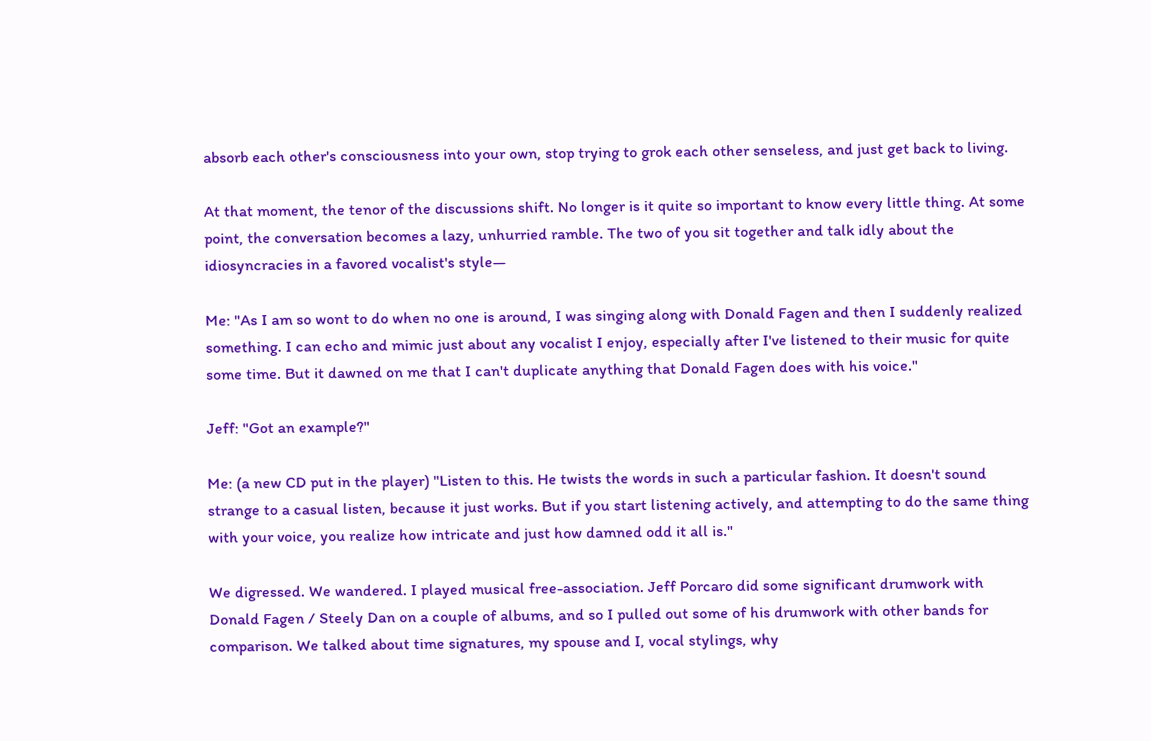absorb each other's consciousness into your own, stop trying to grok each other senseless, and just get back to living.

At that moment, the tenor of the discussions shift. No longer is it quite so important to know every little thing. At some point, the conversation becomes a lazy, unhurried ramble. The two of you sit together and talk idly about the idiosyncracies in a favored vocalist's style—

Me: "As I am so wont to do when no one is around, I was singing along with Donald Fagen and then I suddenly realized something. I can echo and mimic just about any vocalist I enjoy, especially after I've listened to their music for quite some time. But it dawned on me that I can't duplicate anything that Donald Fagen does with his voice."

Jeff: "Got an example?"

Me: (a new CD put in the player) "Listen to this. He twists the words in such a particular fashion. It doesn't sound strange to a casual listen, because it just works. But if you start listening actively, and attempting to do the same thing with your voice, you realize how intricate and just how damned odd it all is."

We digressed. We wandered. I played musical free-association. Jeff Porcaro did some significant drumwork with Donald Fagen / Steely Dan on a couple of albums, and so I pulled out some of his drumwork with other bands for comparison. We talked about time signatures, my spouse and I, vocal stylings, why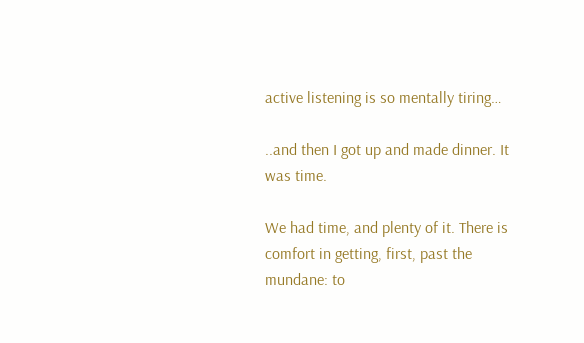active listening is so mentally tiring…

..and then I got up and made dinner. It was time.

We had time, and plenty of it. There is comfort in getting, first, past the mundane: to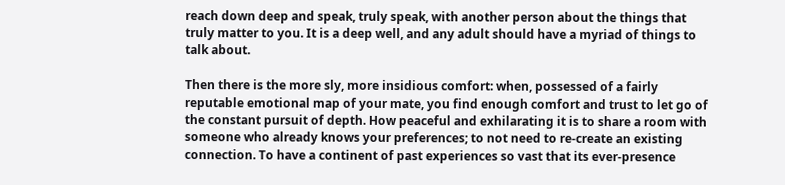reach down deep and speak, truly speak, with another person about the things that truly matter to you. It is a deep well, and any adult should have a myriad of things to talk about.

Then there is the more sly, more insidious comfort: when, possessed of a fairly reputable emotional map of your mate, you find enough comfort and trust to let go of the constant pursuit of depth. How peaceful and exhilarating it is to share a room with someone who already knows your preferences; to not need to re-create an existing connection. To have a continent of past experiences so vast that its ever-presence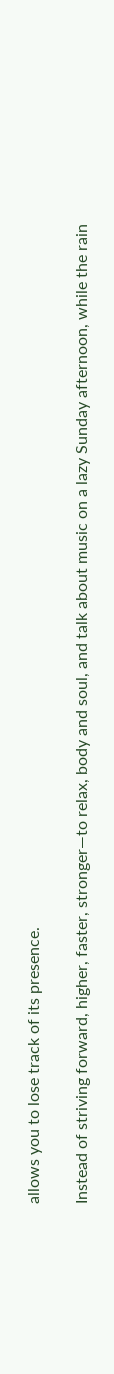allows you to lose track of its presence.

Instead of striving forward, higher, faster, stronger—to relax, body and soul, and talk about music on a lazy Sunday afternoon, while the rain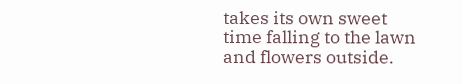takes its own sweet time falling to the lawn and flowers outside.